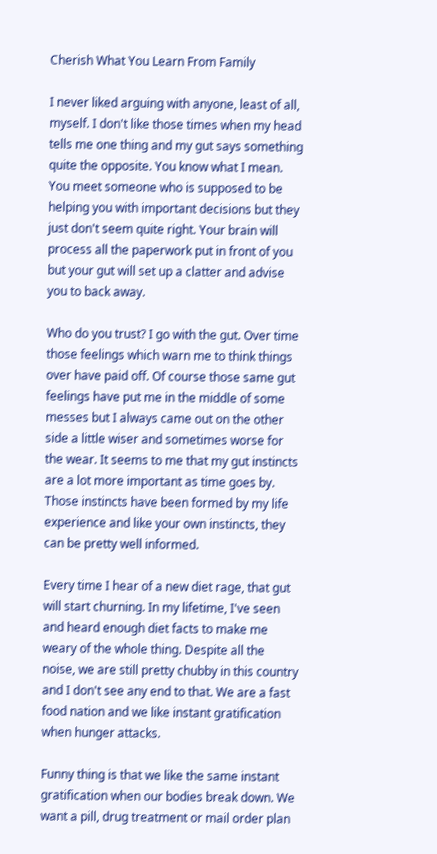Cherish What You Learn From Family

I never liked arguing with anyone, least of all, myself. I don't like those times when my head tells me one thing and my gut says something quite the opposite. You know what I mean. You meet someone who is supposed to be helping you with important decisions but they just don't seem quite right. Your brain will process all the paperwork put in front of you but your gut will set up a clatter and advise you to back away.

Who do you trust? I go with the gut. Over time those feelings which warn me to think things over have paid off. Of course those same gut feelings have put me in the middle of some messes but I always came out on the other side a little wiser and sometimes worse for the wear. It seems to me that my gut instincts are a lot more important as time goes by. Those instincts have been formed by my life experience and like your own instincts, they can be pretty well informed.

Every time I hear of a new diet rage, that gut will start churning. In my lifetime, I've seen and heard enough diet facts to make me weary of the whole thing. Despite all the noise, we are still pretty chubby in this country and I don't see any end to that. We are a fast food nation and we like instant gratification when hunger attacks.

Funny thing is that we like the same instant gratification when our bodies break down. We want a pill, drug treatment or mail order plan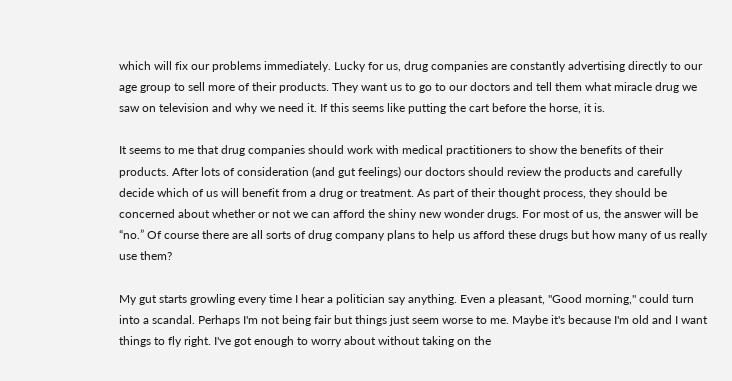which will fix our problems immediately. Lucky for us, drug companies are constantly advertising directly to our age group to sell more of their products. They want us to go to our doctors and tell them what miracle drug we saw on television and why we need it. If this seems like putting the cart before the horse, it is.

It seems to me that drug companies should work with medical practitioners to show the benefits of their products. After lots of consideration (and gut feelings) our doctors should review the products and carefully decide which of us will benefit from a drug or treatment. As part of their thought process, they should be concerned about whether or not we can afford the shiny new wonder drugs. For most of us, the answer will be “no.” Of course there are all sorts of drug company plans to help us afford these drugs but how many of us really use them?

My gut starts growling every time I hear a politician say anything. Even a pleasant, "Good morning," could turn into a scandal. Perhaps I'm not being fair but things just seem worse to me. Maybe it's because I'm old and I want things to fly right. I've got enough to worry about without taking on the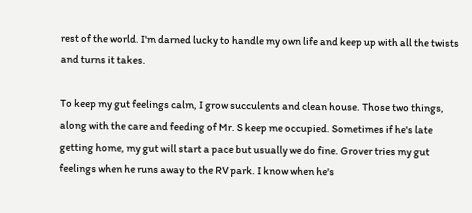rest of the world. I'm darned lucky to handle my own life and keep up with all the twists and turns it takes.

To keep my gut feelings calm, I grow succulents and clean house. Those two things, along with the care and feeding of Mr. S keep me occupied. Sometimes if he's late getting home, my gut will start a pace but usually we do fine. Grover tries my gut feelings when he runs away to the RV park. I know when he's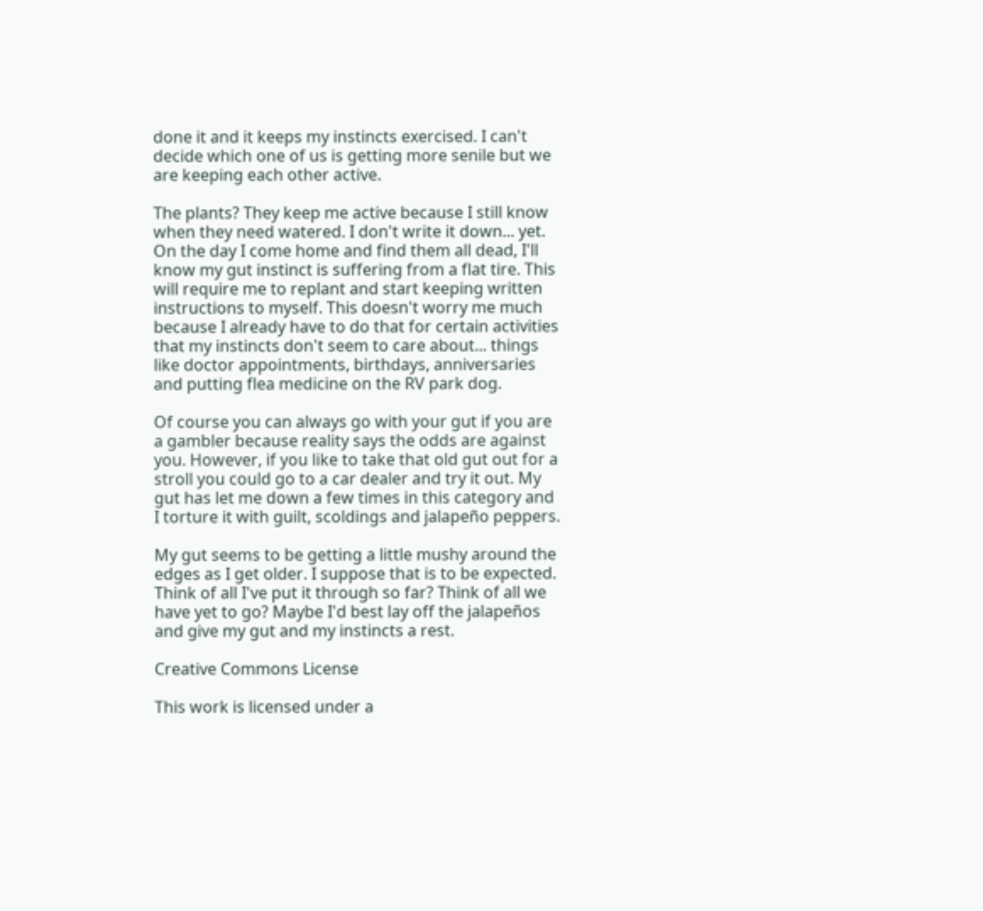done it and it keeps my instincts exercised. I can't decide which one of us is getting more senile but we are keeping each other active.

The plants? They keep me active because I still know when they need watered. I don't write it down... yet. On the day I come home and find them all dead, I'll know my gut instinct is suffering from a flat tire. This will require me to replant and start keeping written instructions to myself. This doesn't worry me much because I already have to do that for certain activities that my instincts don't seem to care about... things like doctor appointments, birthdays, anniversaries and putting flea medicine on the RV park dog.

Of course you can always go with your gut if you are a gambler because reality says the odds are against you. However, if you like to take that old gut out for a stroll you could go to a car dealer and try it out. My gut has let me down a few times in this category and I torture it with guilt, scoldings and jalapeño peppers.

My gut seems to be getting a little mushy around the edges as I get older. I suppose that is to be expected. Think of all I've put it through so far? Think of all we have yet to go? Maybe I'd best lay off the jalapeños and give my gut and my instincts a rest.

Creative Commons License

This work is licensed under a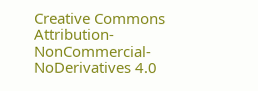Creative Commons Attribution-NonCommercial-NoDerivatives 4.0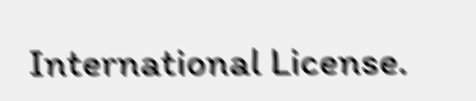International License.